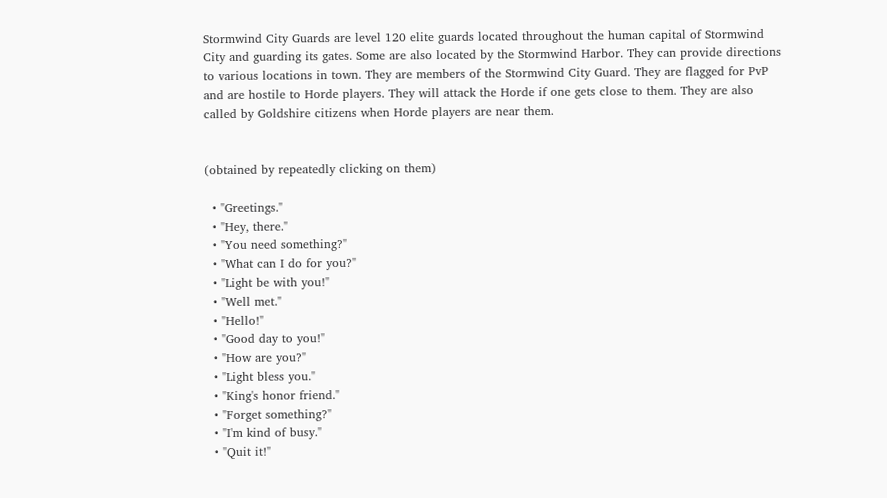Stormwind City Guards are level 120 elite guards located throughout the human capital of Stormwind City and guarding its gates. Some are also located by the Stormwind Harbor. They can provide directions to various locations in town. They are members of the Stormwind City Guard. They are flagged for PvP and are hostile to Horde players. They will attack the Horde if one gets close to them. They are also called by Goldshire citizens when Horde players are near them.


(obtained by repeatedly clicking on them)

  • "Greetings."
  • "Hey, there."
  • "You need something?"
  • "What can I do for you?"
  • "Light be with you!"
  • "Well met."
  • "Hello!"
  • "Good day to you!"
  • "How are you?"
  • "Light bless you."
  • "King's honor friend."
  • "Forget something?"
  • "I'm kind of busy."
  • "Quit it!"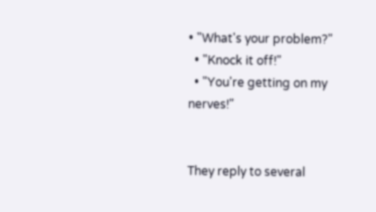• "What's your problem?"
  • "Knock it off!"
  • "You're getting on my nerves!"


They reply to several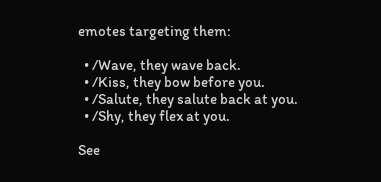emotes targeting them:

  • /Wave, they wave back.
  • /Kiss, they bow before you.
  • /Salute, they salute back at you.
  • /Shy, they flex at you.

See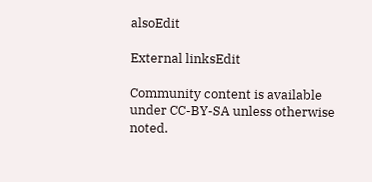alsoEdit

External linksEdit

Community content is available under CC-BY-SA unless otherwise noted.